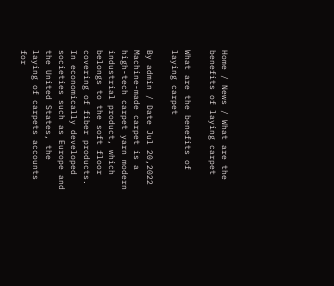Home / News / What are the benefits of laying carpet

What are the benefits of laying carpet

By admin / Date Jul 20,2022
Machine-made carpet is a high-tech carpet yarn modern industrial product, which belongs to the soft floor covering of fiber products. In economically developed societies such as Europe and the United States, the laying of carpets accounts for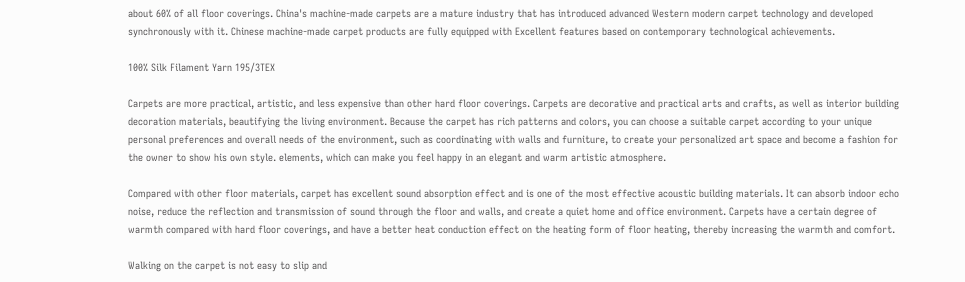about 60% of all floor coverings. China's machine-made carpets are a mature industry that has introduced advanced Western modern carpet technology and developed synchronously with it. Chinese machine-made carpet products are fully equipped with Excellent features based on contemporary technological achievements.

100% Silk Filament Yarn 195/3TEX

Carpets are more practical, artistic, and less expensive than other hard floor coverings. Carpets are decorative and practical arts and crafts, as well as interior building decoration materials, beautifying the living environment. Because the carpet has rich patterns and colors, you can choose a suitable carpet according to your unique personal preferences and overall needs of the environment, such as coordinating with walls and furniture, to create your personalized art space and become a fashion for the owner to show his own style. elements, which can make you feel happy in an elegant and warm artistic atmosphere.

Compared with other floor materials, carpet has excellent sound absorption effect and is one of the most effective acoustic building materials. It can absorb indoor echo noise, reduce the reflection and transmission of sound through the floor and walls, and create a quiet home and office environment. Carpets have a certain degree of warmth compared with hard floor coverings, and have a better heat conduction effect on the heating form of floor heating, thereby increasing the warmth and comfort.

Walking on the carpet is not easy to slip and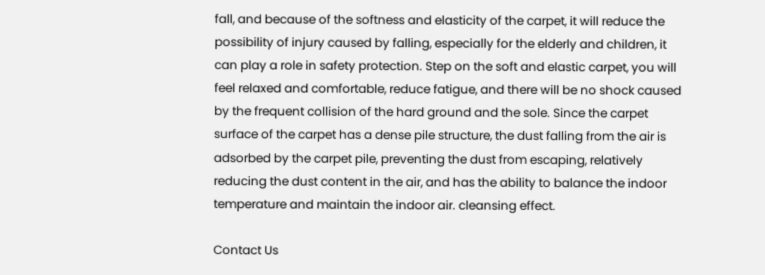fall, and because of the softness and elasticity of the carpet, it will reduce the possibility of injury caused by falling, especially for the elderly and children, it can play a role in safety protection. Step on the soft and elastic carpet, you will feel relaxed and comfortable, reduce fatigue, and there will be no shock caused by the frequent collision of the hard ground and the sole. Since the carpet surface of the carpet has a dense pile structure, the dust falling from the air is adsorbed by the carpet pile, preventing the dust from escaping, relatively reducing the dust content in the air, and has the ability to balance the indoor temperature and maintain the indoor air. cleansing effect.

Contact Us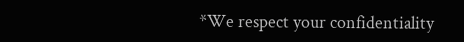*We respect your confidentiality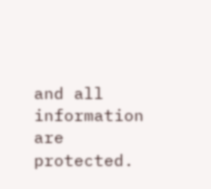and all information are protected.